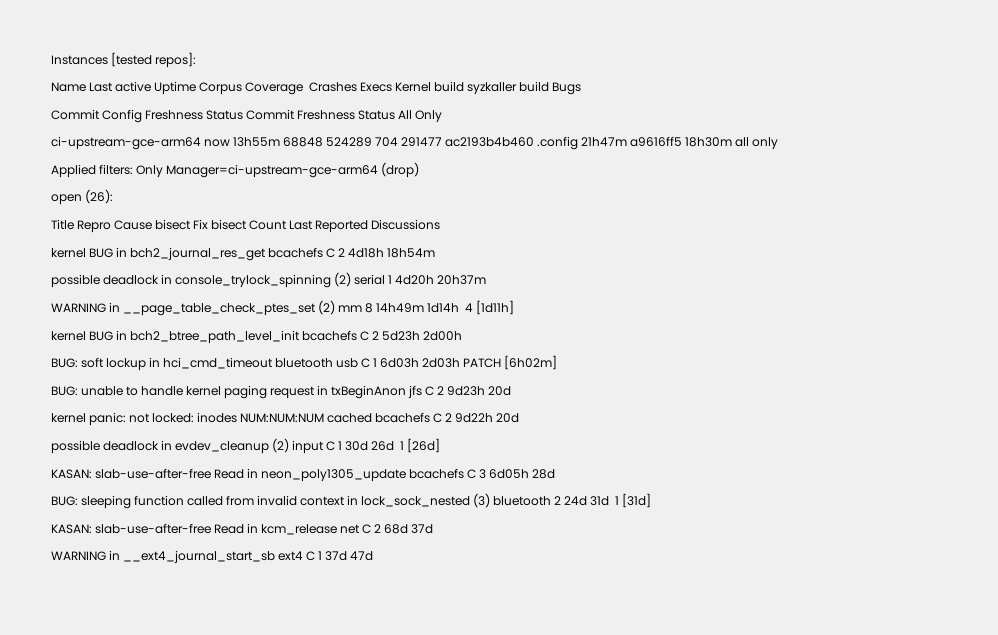Instances [tested repos]:
Name Last active Uptime Corpus Coverage  Crashes Execs Kernel build syzkaller build Bugs
Commit Config Freshness Status Commit Freshness Status All Only
ci-upstream-gce-arm64 now 13h55m 68848 524289 704 291477 ac2193b4b460 .config 21h47m a9616ff5 18h30m all only
Applied filters: Only Manager=ci-upstream-gce-arm64 (drop)
open (26):
Title Repro Cause bisect Fix bisect Count Last Reported Discussions
kernel BUG in bch2_journal_res_get bcachefs C 2 4d18h 18h54m
possible deadlock in console_trylock_spinning (2) serial 1 4d20h 20h37m
WARNING in __page_table_check_ptes_set (2) mm 8 14h49m 1d14h  4 [1d11h]
kernel BUG in bch2_btree_path_level_init bcachefs C 2 5d23h 2d00h
BUG: soft lockup in hci_cmd_timeout bluetooth usb C 1 6d03h 2d03h PATCH [6h02m]
BUG: unable to handle kernel paging request in txBeginAnon jfs C 2 9d23h 20d
kernel panic: not locked: inodes NUM:NUM:NUM cached bcachefs C 2 9d22h 20d
possible deadlock in evdev_cleanup (2) input C 1 30d 26d  1 [26d]
KASAN: slab-use-after-free Read in neon_poly1305_update bcachefs C 3 6d05h 28d
BUG: sleeping function called from invalid context in lock_sock_nested (3) bluetooth 2 24d 31d  1 [31d]
KASAN: slab-use-after-free Read in kcm_release net C 2 68d 37d
WARNING in __ext4_journal_start_sb ext4 C 1 37d 47d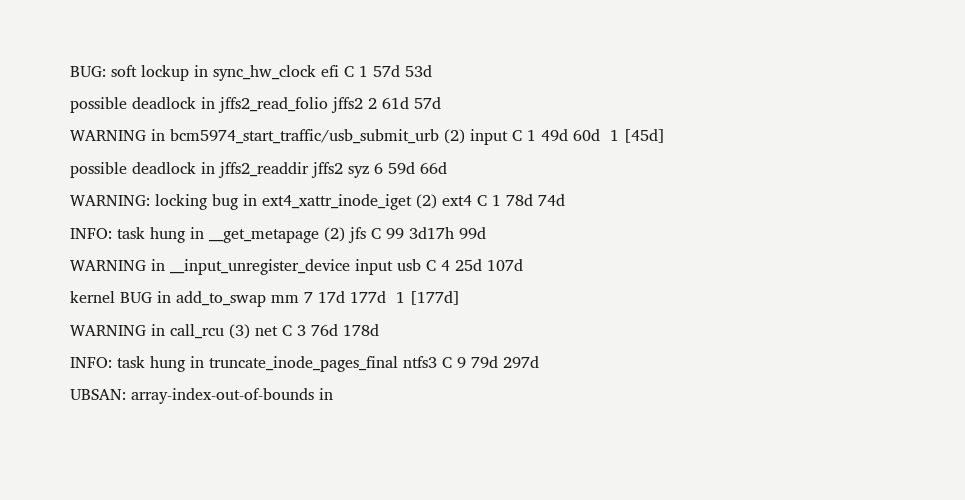BUG: soft lockup in sync_hw_clock efi C 1 57d 53d
possible deadlock in jffs2_read_folio jffs2 2 61d 57d
WARNING in bcm5974_start_traffic/usb_submit_urb (2) input C 1 49d 60d  1 [45d]
possible deadlock in jffs2_readdir jffs2 syz 6 59d 66d
WARNING: locking bug in ext4_xattr_inode_iget (2) ext4 C 1 78d 74d
INFO: task hung in __get_metapage (2) jfs C 99 3d17h 99d
WARNING in __input_unregister_device input usb C 4 25d 107d
kernel BUG in add_to_swap mm 7 17d 177d  1 [177d]
WARNING in call_rcu (3) net C 3 76d 178d
INFO: task hung in truncate_inode_pages_final ntfs3 C 9 79d 297d
UBSAN: array-index-out-of-bounds in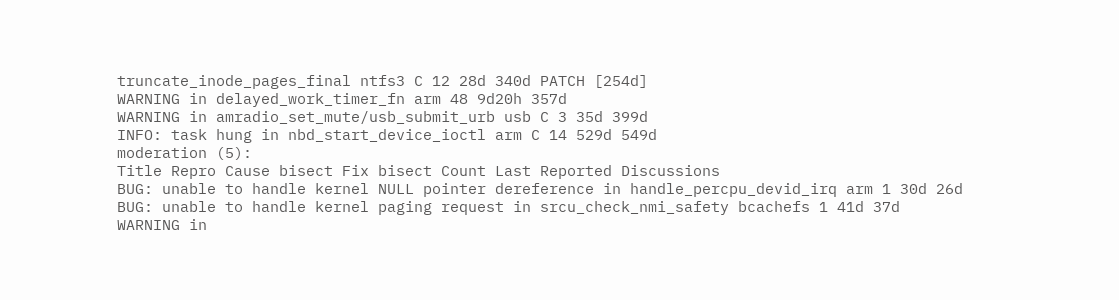truncate_inode_pages_final ntfs3 C 12 28d 340d PATCH [254d]
WARNING in delayed_work_timer_fn arm 48 9d20h 357d
WARNING in amradio_set_mute/usb_submit_urb usb C 3 35d 399d
INFO: task hung in nbd_start_device_ioctl arm C 14 529d 549d
moderation (5):
Title Repro Cause bisect Fix bisect Count Last Reported Discussions
BUG: unable to handle kernel NULL pointer dereference in handle_percpu_devid_irq arm 1 30d 26d
BUG: unable to handle kernel paging request in srcu_check_nmi_safety bcachefs 1 41d 37d
WARNING in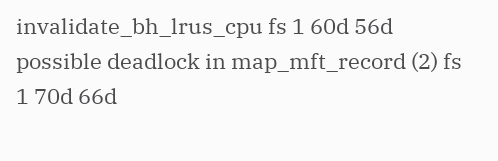invalidate_bh_lrus_cpu fs 1 60d 56d
possible deadlock in map_mft_record (2) fs 1 70d 66d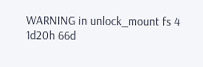WARNING in unlock_mount fs 4 1d20h 66d